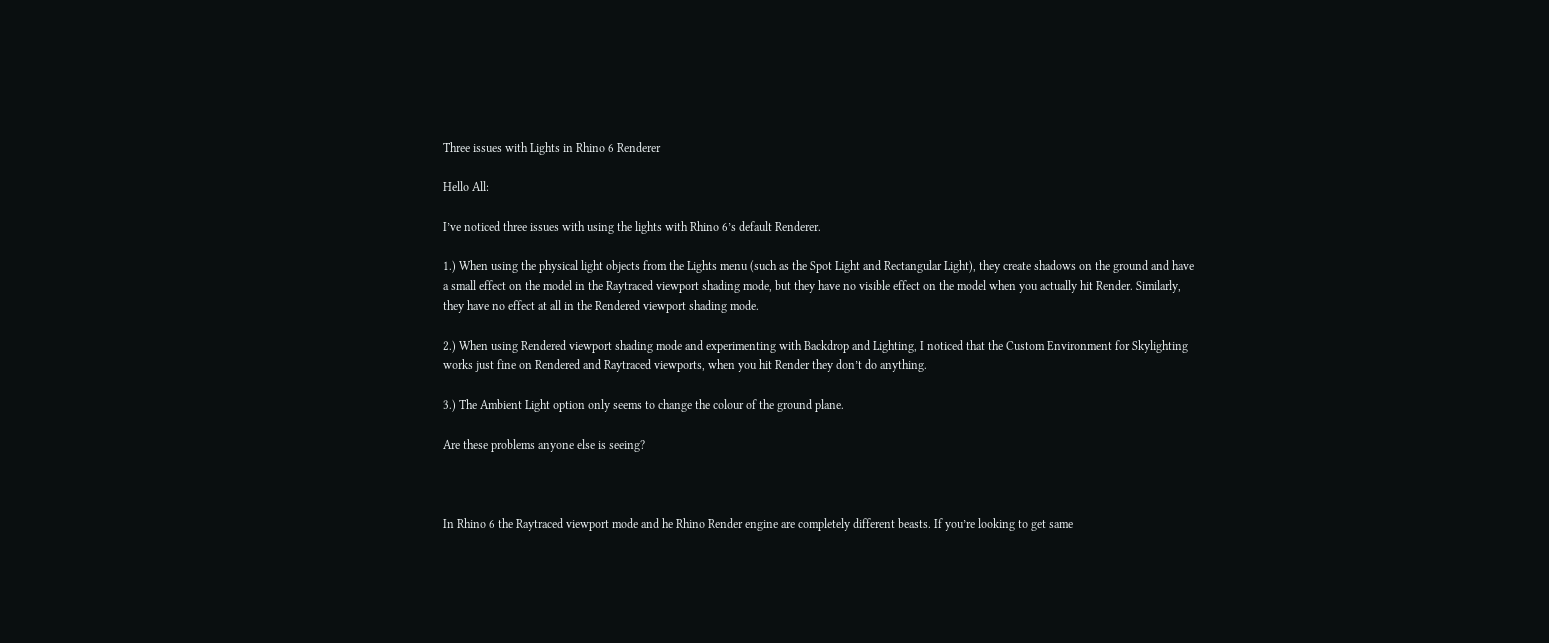Three issues with Lights in Rhino 6 Renderer

Hello All:

I’ve noticed three issues with using the lights with Rhino 6’s default Renderer.

1.) When using the physical light objects from the Lights menu (such as the Spot Light and Rectangular Light), they create shadows on the ground and have a small effect on the model in the Raytraced viewport shading mode, but they have no visible effect on the model when you actually hit Render. Similarly, they have no effect at all in the Rendered viewport shading mode.

2.) When using Rendered viewport shading mode and experimenting with Backdrop and Lighting, I noticed that the Custom Environment for Skylighting works just fine on Rendered and Raytraced viewports, when you hit Render they don’t do anything.

3.) The Ambient Light option only seems to change the colour of the ground plane.

Are these problems anyone else is seeing?



In Rhino 6 the Raytraced viewport mode and he Rhino Render engine are completely different beasts. If you’re looking to get same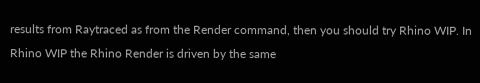results from Raytraced as from the Render command, then you should try Rhino WIP. In Rhino WIP the Rhino Render is driven by the same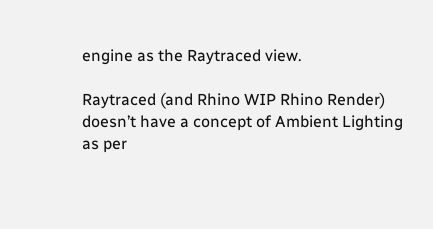engine as the Raytraced view.

Raytraced (and Rhino WIP Rhino Render) doesn’t have a concept of Ambient Lighting as per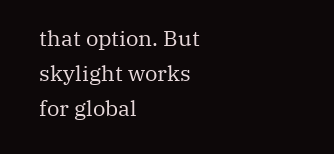that option. But skylight works for global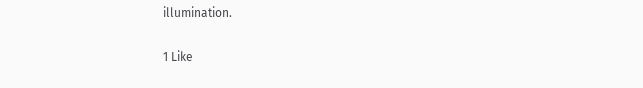illumination.

1 Like